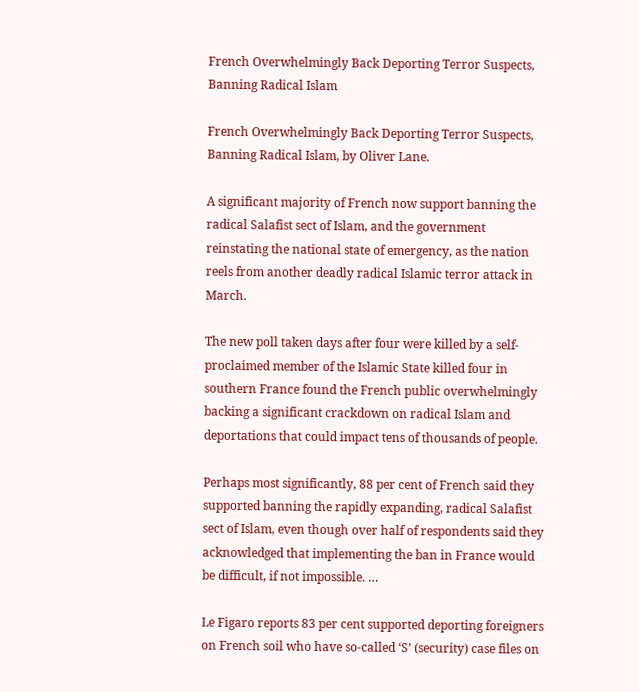French Overwhelmingly Back Deporting Terror Suspects, Banning Radical Islam

French Overwhelmingly Back Deporting Terror Suspects, Banning Radical Islam, by Oliver Lane.

A significant majority of French now support banning the radical Salafist sect of Islam, and the government reinstating the national state of emergency, as the nation reels from another deadly radical Islamic terror attack in March.

The new poll taken days after four were killed by a self-proclaimed member of the Islamic State killed four in southern France found the French public overwhelmingly backing a significant crackdown on radical Islam and deportations that could impact tens of thousands of people.

Perhaps most significantly, 88 per cent of French said they supported banning the rapidly expanding, radical Salafist sect of Islam, even though over half of respondents said they acknowledged that implementing the ban in France would be difficult, if not impossible. …

Le Figaro reports 83 per cent supported deporting foreigners on French soil who have so-called ‘S’ (security) case files on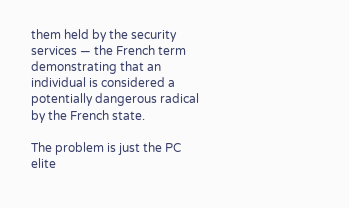them held by the security services — the French term demonstrating that an individual is considered a potentially dangerous radical by the French state.

The problem is just the PC elite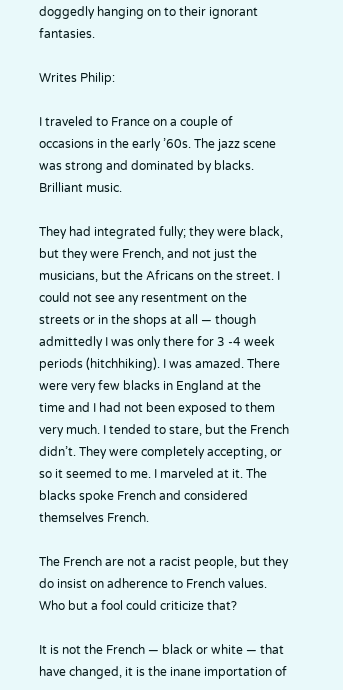doggedly hanging on to their ignorant fantasies.

Writes Philip:

I traveled to France on a couple of occasions in the early ’60s. The jazz scene was strong and dominated by blacks. Brilliant music.

They had integrated fully; they were black, but they were French, and not just the musicians, but the Africans on the street. I could not see any resentment on the streets or in the shops at all — though admittedly I was only there for 3 -4 week periods (hitchhiking). I was amazed. There were very few blacks in England at the time and I had not been exposed to them very much. I tended to stare, but the French didn’t. They were completely accepting, or so it seemed to me. I marveled at it. The blacks spoke French and considered themselves French.

The French are not a racist people, but they do insist on adherence to French values. Who but a fool could criticize that?

It is not the French — black or white — that have changed, it is the inane importation of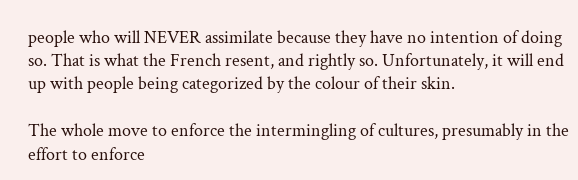people who will NEVER assimilate because they have no intention of doing so. That is what the French resent, and rightly so. Unfortunately, it will end up with people being categorized by the colour of their skin.

The whole move to enforce the intermingling of cultures, presumably in the effort to enforce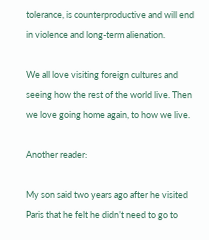tolerance, is counterproductive and will end in violence and long-term alienation.

We all love visiting foreign cultures and seeing how the rest of the world live. Then we love going home again, to how we live.

Another reader:

My son said two years ago after he visited Paris that he felt he didn’t need to go to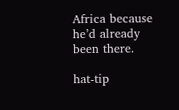Africa because he’d already been there.

hat-tip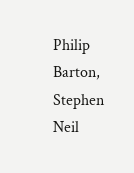Philip Barton, Stephen Neil